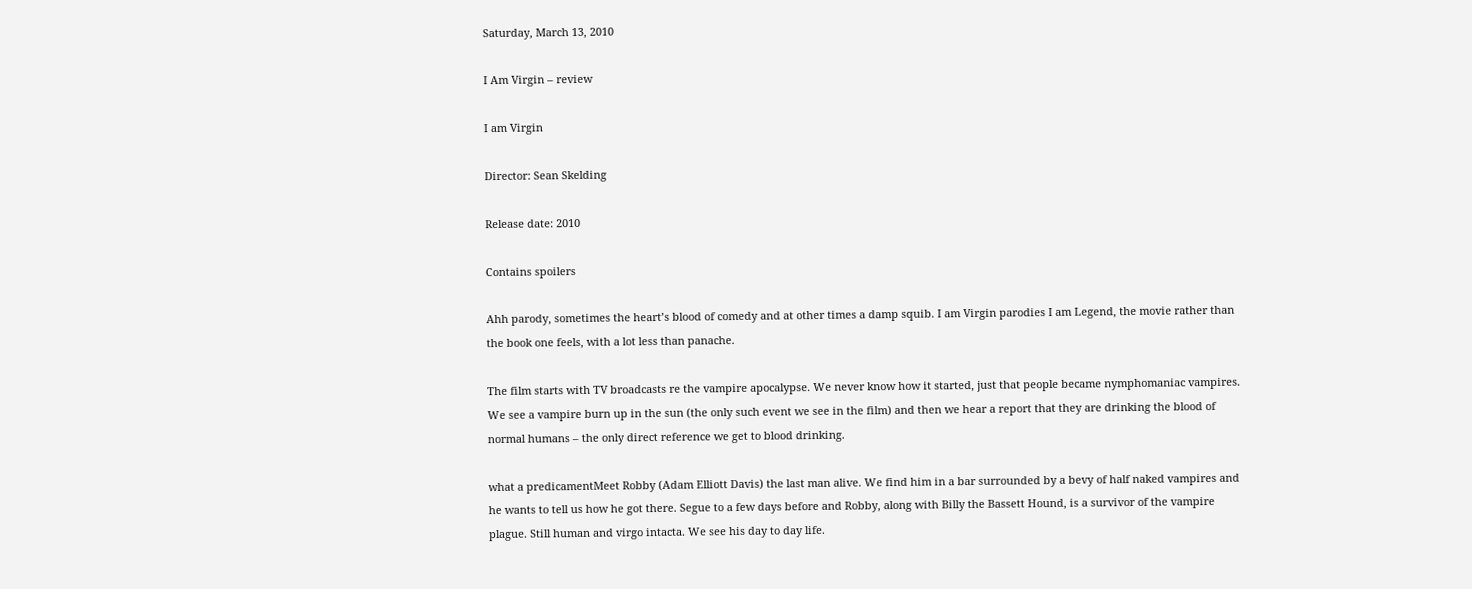Saturday, March 13, 2010

I Am Virgin – review

I am Virgin

Director: Sean Skelding

Release date: 2010

Contains spoilers

Ahh parody, sometimes the heart’s blood of comedy and at other times a damp squib. I am Virgin parodies I am Legend, the movie rather than the book one feels, with a lot less than panache.

The film starts with TV broadcasts re the vampire apocalypse. We never know how it started, just that people became nymphomaniac vampires. We see a vampire burn up in the sun (the only such event we see in the film) and then we hear a report that they are drinking the blood of normal humans – the only direct reference we get to blood drinking.

what a predicamentMeet Robby (Adam Elliott Davis) the last man alive. We find him in a bar surrounded by a bevy of half naked vampires and he wants to tell us how he got there. Segue to a few days before and Robby, along with Billy the Bassett Hound, is a survivor of the vampire plague. Still human and virgo intacta. We see his day to day life.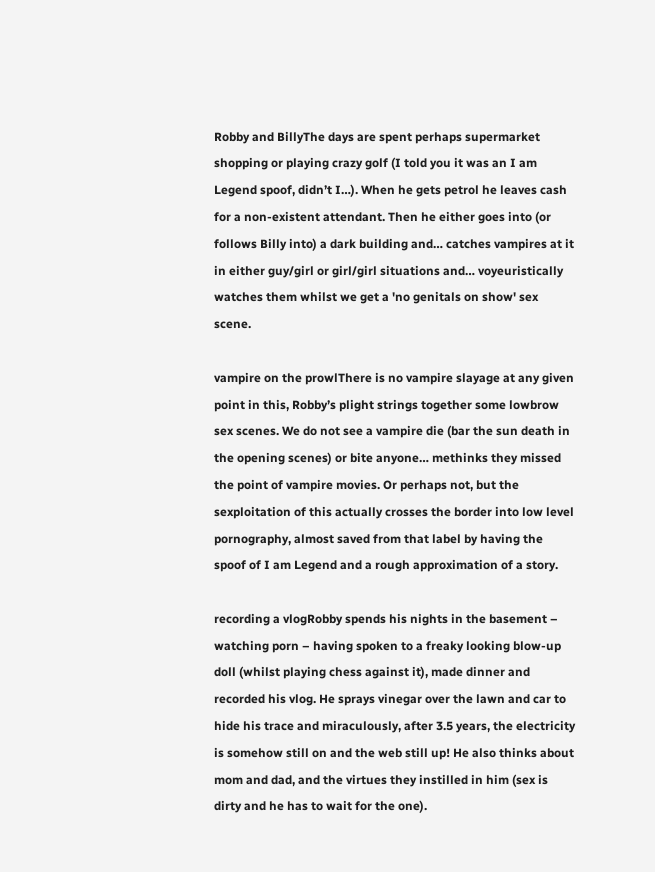Robby and BillyThe days are spent perhaps supermarket shopping or playing crazy golf (I told you it was an I am Legend spoof, didn’t I…). When he gets petrol he leaves cash for a non-existent attendant. Then he either goes into (or follows Billy into) a dark building and… catches vampires at it in either guy/girl or girl/girl situations and… voyeuristically watches them whilst we get a 'no genitals on show' sex scene.

vampire on the prowlThere is no vampire slayage at any given point in this, Robby’s plight strings together some lowbrow sex scenes. We do not see a vampire die (bar the sun death in the opening scenes) or bite anyone… methinks they missed the point of vampire movies. Or perhaps not, but the sexploitation of this actually crosses the border into low level pornography, almost saved from that label by having the spoof of I am Legend and a rough approximation of a story.

recording a vlogRobby spends his nights in the basement – watching porn – having spoken to a freaky looking blow-up doll (whilst playing chess against it), made dinner and recorded his vlog. He sprays vinegar over the lawn and car to hide his trace and miraculously, after 3.5 years, the electricity is somehow still on and the web still up! He also thinks about mom and dad, and the virtues they instilled in him (sex is dirty and he has to wait for the one).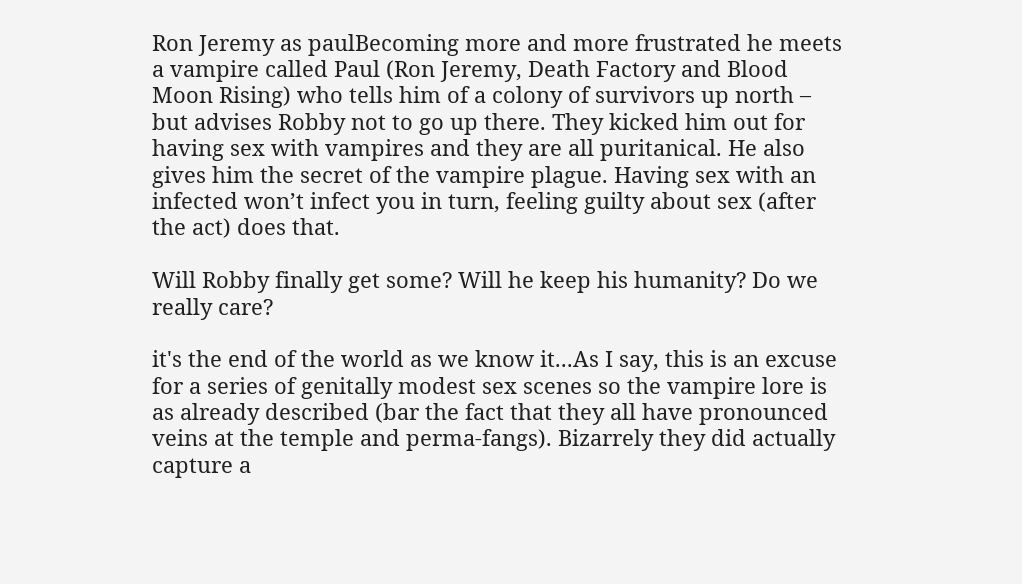Ron Jeremy as paulBecoming more and more frustrated he meets a vampire called Paul (Ron Jeremy, Death Factory and Blood Moon Rising) who tells him of a colony of survivors up north – but advises Robby not to go up there. They kicked him out for having sex with vampires and they are all puritanical. He also gives him the secret of the vampire plague. Having sex with an infected won’t infect you in turn, feeling guilty about sex (after the act) does that.

Will Robby finally get some? Will he keep his humanity? Do we really care?

it's the end of the world as we know it...As I say, this is an excuse for a series of genitally modest sex scenes so the vampire lore is as already described (bar the fact that they all have pronounced veins at the temple and perma-fangs). Bizarrely they did actually capture a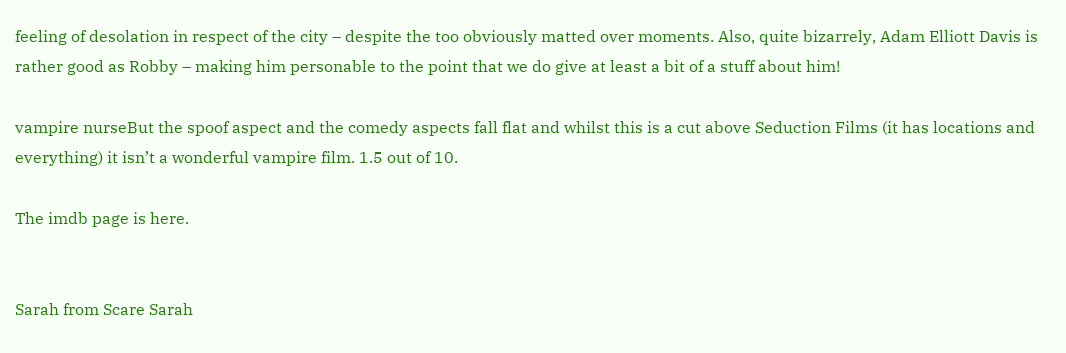feeling of desolation in respect of the city – despite the too obviously matted over moments. Also, quite bizarrely, Adam Elliott Davis is rather good as Robby – making him personable to the point that we do give at least a bit of a stuff about him!

vampire nurseBut the spoof aspect and the comedy aspects fall flat and whilst this is a cut above Seduction Films (it has locations and everything) it isn’t a wonderful vampire film. 1.5 out of 10.

The imdb page is here.


Sarah from Scare Sarah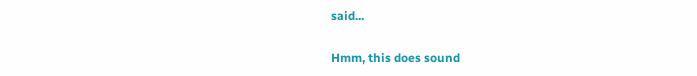said...

Hmm, this does sound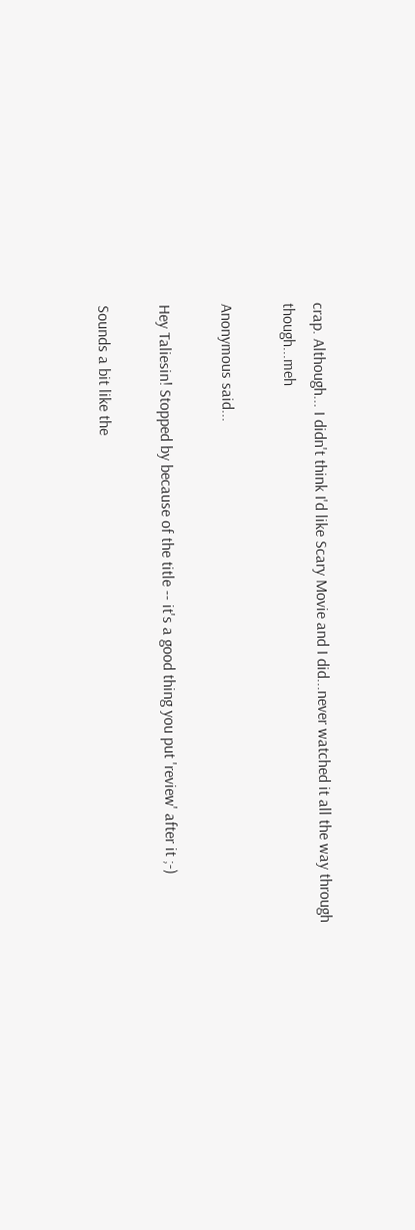crap. Although... I didn't think I'd like Scary Movie and I did...never watched it all the way through though...meh

Anonymous said...

Hey Taliesin! Stopped by because of the title -- it's a good thing you put 'review' after it ;-)

Sounds a bit like the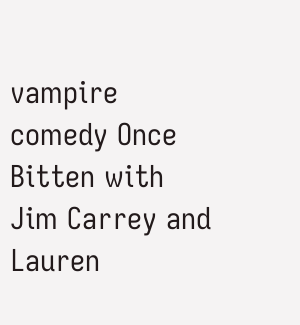vampire comedy Once Bitten with Jim Carrey and Lauren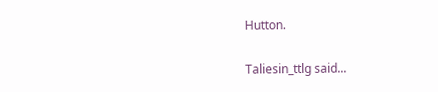Hutton.

Taliesin_ttlg said...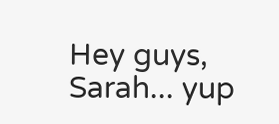Hey guys, Sarah... yup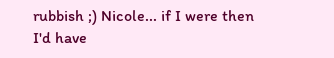rubbish ;) Nicole... if I were then I'd have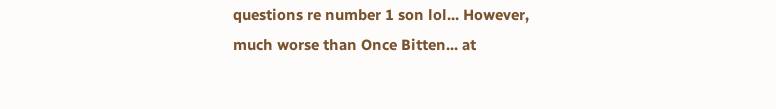questions re number 1 son lol... However, much worse than Once Bitten... at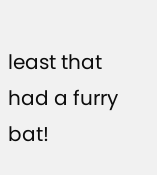least that had a furry bat!